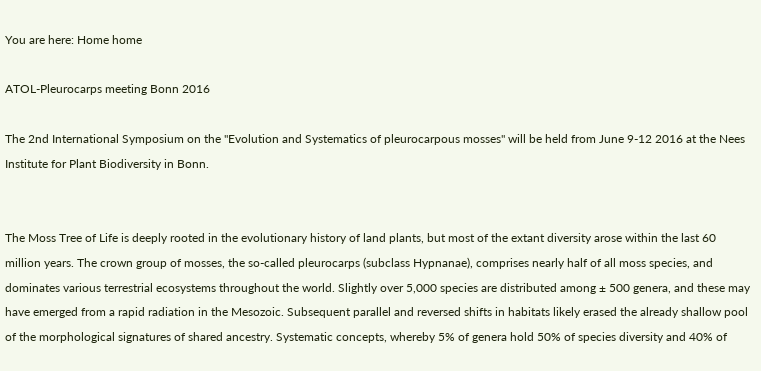You are here: Home home

ATOL-Pleurocarps meeting Bonn 2016

The 2nd International Symposium on the "Evolution and Systematics of pleurocarpous mosses" will be held from June 9-12 2016 at the Nees Institute for Plant Biodiversity in Bonn.


The Moss Tree of Life is deeply rooted in the evolutionary history of land plants, but most of the extant diversity arose within the last 60 million years. The crown group of mosses, the so-called pleurocarps (subclass Hypnanae), comprises nearly half of all moss species, and dominates various terrestrial ecosystems throughout the world. Slightly over 5,000 species are distributed among ± 500 genera, and these may have emerged from a rapid radiation in the Mesozoic. Subsequent parallel and reversed shifts in habitats likely erased the already shallow pool of the morphological signatures of shared ancestry. Systematic concepts, whereby 5% of genera hold 50% of species diversity and 40% of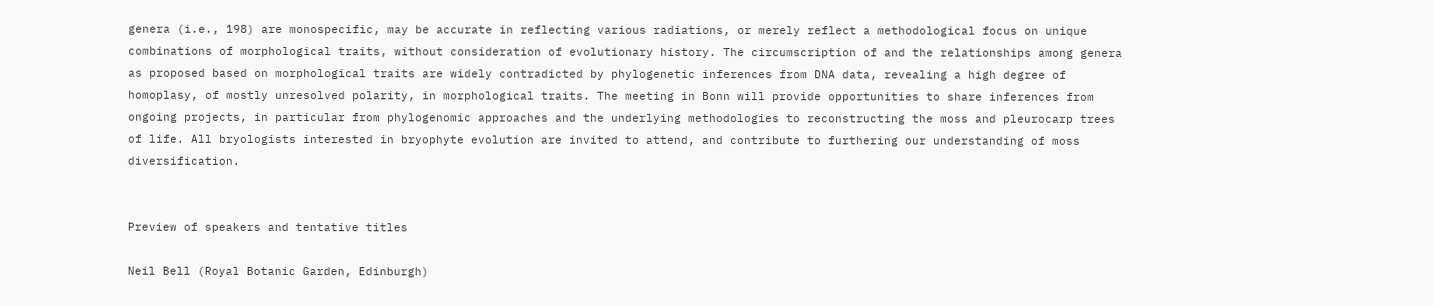genera (i.e., 198) are monospecific, may be accurate in reflecting various radiations, or merely reflect a methodological focus on unique combinations of morphological traits, without consideration of evolutionary history. The circumscription of and the relationships among genera as proposed based on morphological traits are widely contradicted by phylogenetic inferences from DNA data, revealing a high degree of homoplasy, of mostly unresolved polarity, in morphological traits. The meeting in Bonn will provide opportunities to share inferences from ongoing projects, in particular from phylogenomic approaches and the underlying methodologies to reconstructing the moss and pleurocarp trees of life. All bryologists interested in bryophyte evolution are invited to attend, and contribute to furthering our understanding of moss diversification.


Preview of speakers and tentative titles

Neil Bell (Royal Botanic Garden, Edinburgh)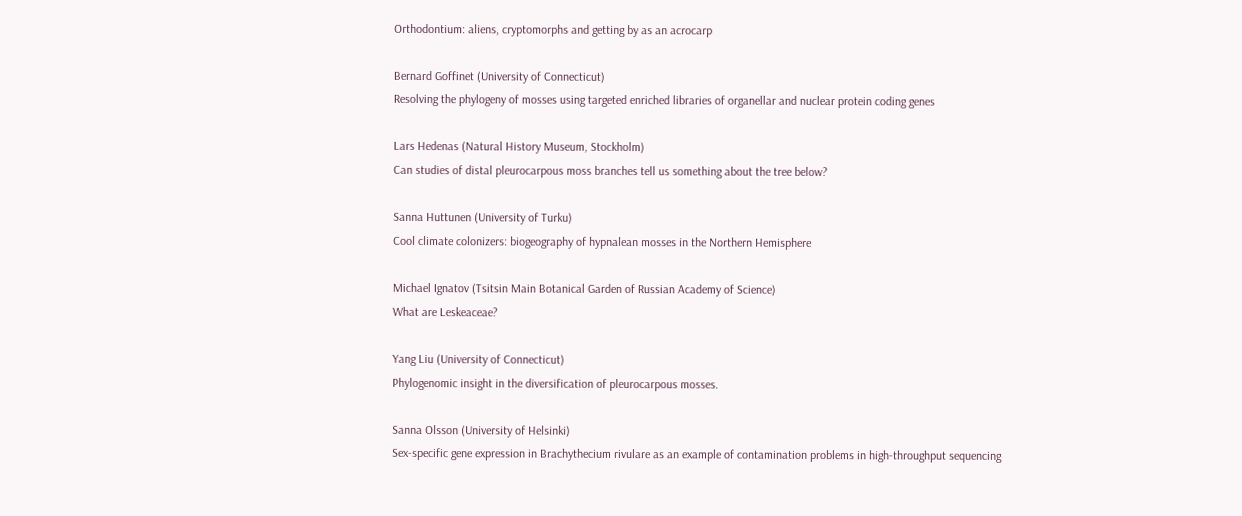Orthodontium: aliens, cryptomorphs and getting by as an acrocarp

Bernard Goffinet (University of Connecticut)
Resolving the phylogeny of mosses using targeted enriched libraries of organellar and nuclear protein coding genes

Lars Hedenas (Natural History Museum, Stockholm)
Can studies of distal pleurocarpous moss branches tell us something about the tree below?

Sanna Huttunen (University of Turku)
Cool climate colonizers: biogeography of hypnalean mosses in the Northern Hemisphere

Michael Ignatov (Tsitsin Main Botanical Garden of Russian Academy of Science)
What are Leskeaceae?

Yang Liu (University of Connecticut)
Phylogenomic insight in the diversification of pleurocarpous mosses.

Sanna Olsson (University of Helsinki)
Sex-specific gene expression in Brachythecium rivulare as an example of contamination problems in high-throughput sequencing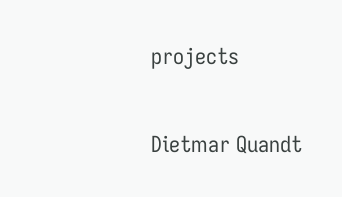projects

Dietmar Quandt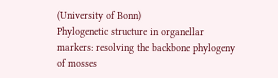(University of Bonn)
Phylogenetic structure in organellar markers: resolving the backbone phylogeny of mosses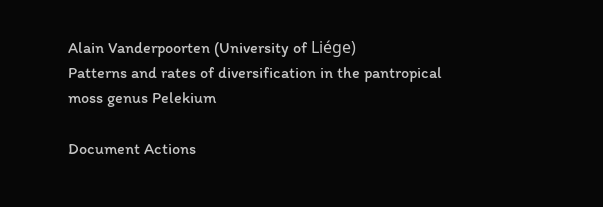Alain Vanderpoorten (University of Liége)
Patterns and rates of diversification in the pantropical moss genus Pelekium

Document Actions